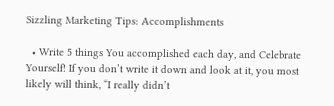Sizzling Marketing Tips: Accomplishments

  • Write 5 things You accomplished each day, and Celebrate Yourself! If you don’t write it down and look at it, you most likely will think, “I really didn’t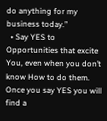do anything for my business today.”
  • Say YES to Opportunities that excite You, even when you don’t know How to do them. Once you say YES you will find a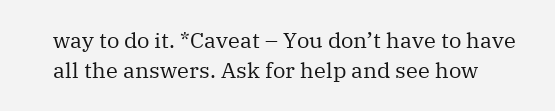way to do it. *Caveat – You don’t have to have all the answers. Ask for help and see how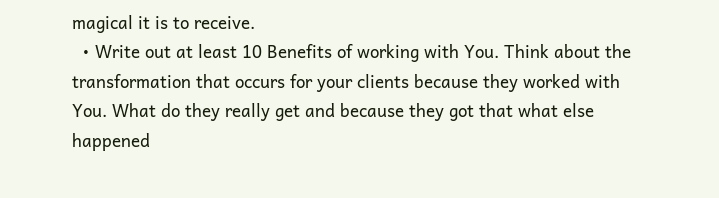magical it is to receive.
  • Write out at least 10 Benefits of working with You. Think about the transformation that occurs for your clients because they worked with You. What do they really get and because they got that what else happened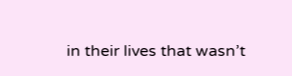in their lives that wasn’t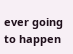ever going to happen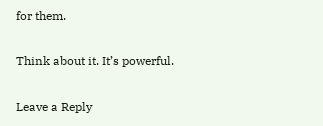for them.

Think about it. It’s powerful.

Leave a Reply